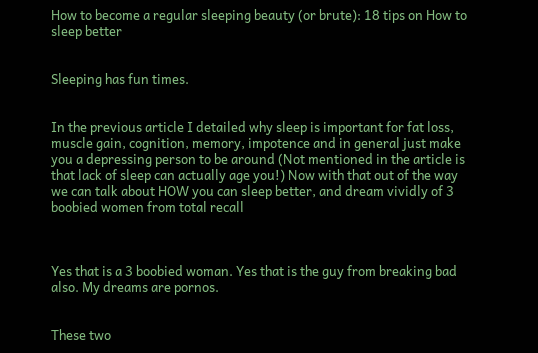How to become a regular sleeping beauty (or brute): 18 tips on How to sleep better


Sleeping has fun times.


In the previous article I detailed why sleep is important for fat loss, muscle gain, cognition, memory, impotence and in general just make you a depressing person to be around (Not mentioned in the article is that lack of sleep can actually age you!) Now with that out of the way we can talk about HOW you can sleep better, and dream vividly of 3 boobied women from total recall



Yes that is a 3 boobied woman. Yes that is the guy from breaking bad also. My dreams are pornos.


These two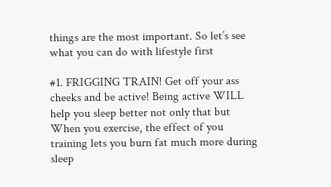things are the most important. So let’s see what you can do with lifestyle first

#1. FRIGGING TRAIN! Get off your ass cheeks and be active! Being active WILL help you sleep better not only that but When you exercise, the effect of you training lets you burn fat much more during sleep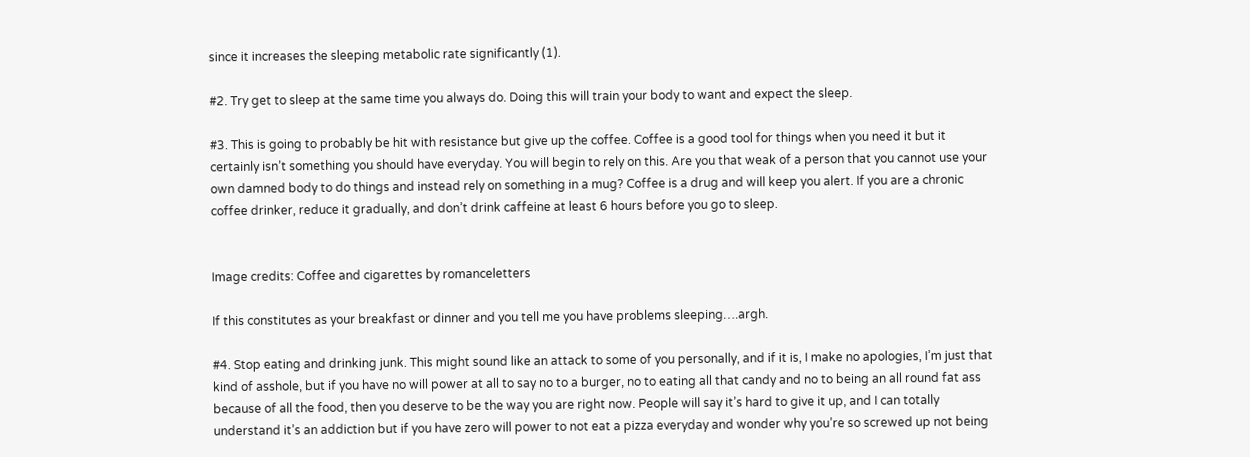since it increases the sleeping metabolic rate significantly (1).

#2. Try get to sleep at the same time you always do. Doing this will train your body to want and expect the sleep.

#3. This is going to probably be hit with resistance but give up the coffee. Coffee is a good tool for things when you need it but it certainly isn’t something you should have everyday. You will begin to rely on this. Are you that weak of a person that you cannot use your own damned body to do things and instead rely on something in a mug? Coffee is a drug and will keep you alert. If you are a chronic coffee drinker, reduce it gradually, and don’t drink caffeine at least 6 hours before you go to sleep.


Image credits: Coffee and cigarettes by romanceletters

If this constitutes as your breakfast or dinner and you tell me you have problems sleeping….argh.

#4. Stop eating and drinking junk. This might sound like an attack to some of you personally, and if it is, I make no apologies, I’m just that kind of asshole, but if you have no will power at all to say no to a burger, no to eating all that candy and no to being an all round fat ass because of all the food, then you deserve to be the way you are right now. People will say it’s hard to give it up, and I can totally understand it’s an addiction but if you have zero will power to not eat a pizza everyday and wonder why you’re so screwed up not being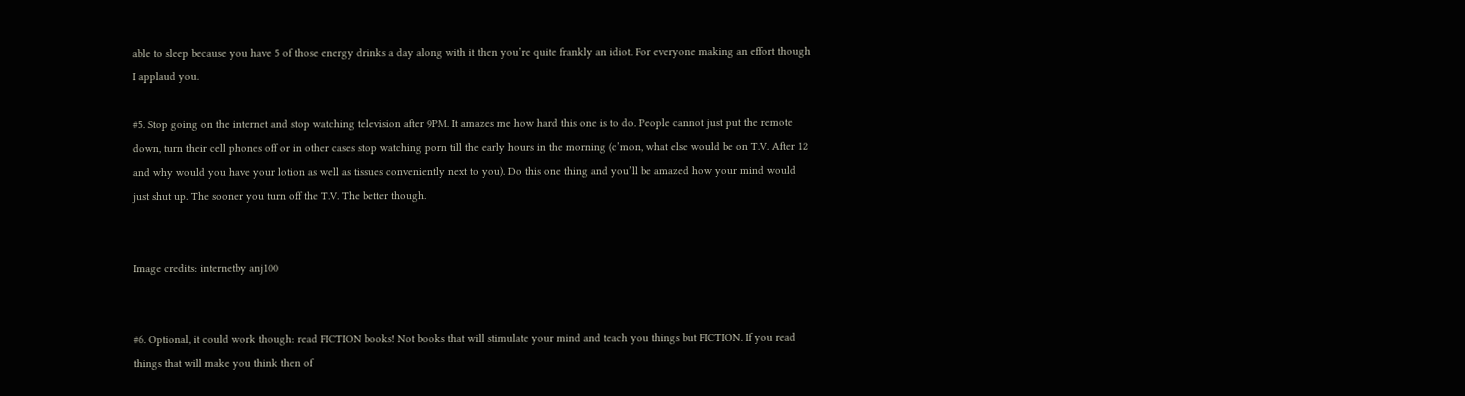able to sleep because you have 5 of those energy drinks a day along with it then you’re quite frankly an idiot. For everyone making an effort though I applaud you.

#5. Stop going on the internet and stop watching television after 9PM. It amazes me how hard this one is to do. People cannot just put the remote down, turn their cell phones off or in other cases stop watching porn till the early hours in the morning (c’mon, what else would be on T.V. After 12 and why would you have your lotion as well as tissues conveniently next to you). Do this one thing and you’ll be amazed how your mind would just shut up. The sooner you turn off the T.V. The better though.


Image credits: internetby anj100


#6. Optional, it could work though: read FICTION books! Not books that will stimulate your mind and teach you things but FICTION. If you read things that will make you think then of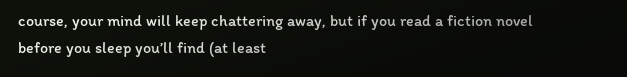course, your mind will keep chattering away, but if you read a fiction novel before you sleep you’ll find (at least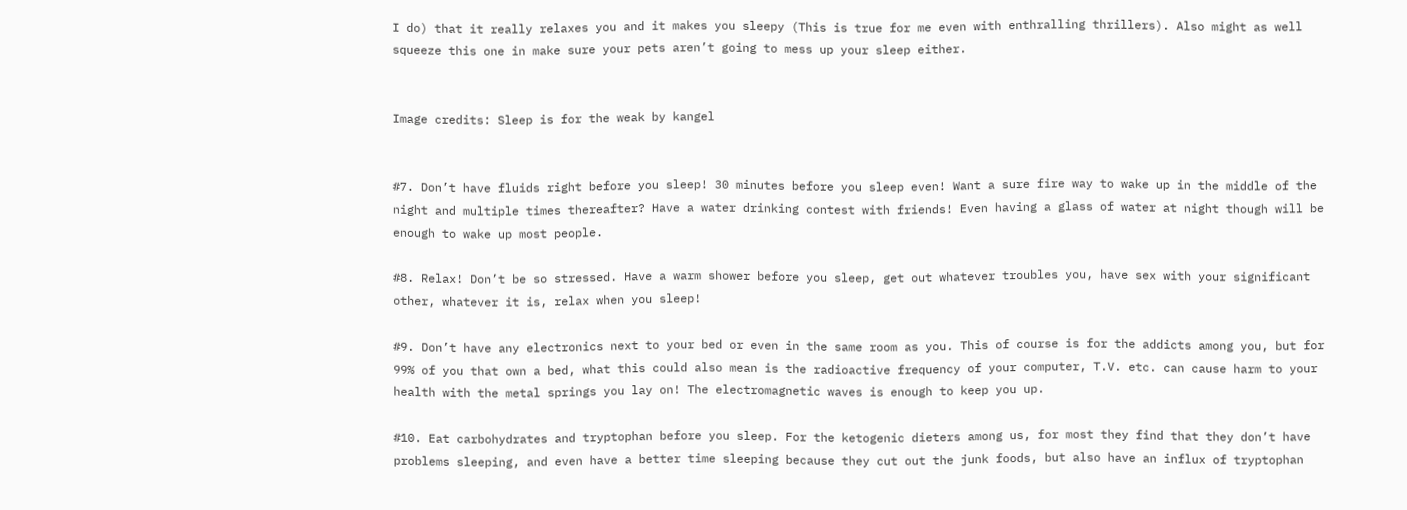I do) that it really relaxes you and it makes you sleepy (This is true for me even with enthralling thrillers). Also might as well squeeze this one in make sure your pets aren’t going to mess up your sleep either.


Image credits: Sleep is for the weak by kangel


#7. Don’t have fluids right before you sleep! 30 minutes before you sleep even! Want a sure fire way to wake up in the middle of the night and multiple times thereafter? Have a water drinking contest with friends! Even having a glass of water at night though will be enough to wake up most people.

#8. Relax! Don’t be so stressed. Have a warm shower before you sleep, get out whatever troubles you, have sex with your significant other, whatever it is, relax when you sleep!

#9. Don’t have any electronics next to your bed or even in the same room as you. This of course is for the addicts among you, but for 99% of you that own a bed, what this could also mean is the radioactive frequency of your computer, T.V. etc. can cause harm to your health with the metal springs you lay on! The electromagnetic waves is enough to keep you up.

#10. Eat carbohydrates and tryptophan before you sleep. For the ketogenic dieters among us, for most they find that they don’t have problems sleeping, and even have a better time sleeping because they cut out the junk foods, but also have an influx of tryptophan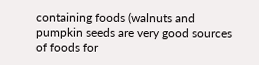containing foods (walnuts and pumpkin seeds are very good sources of foods for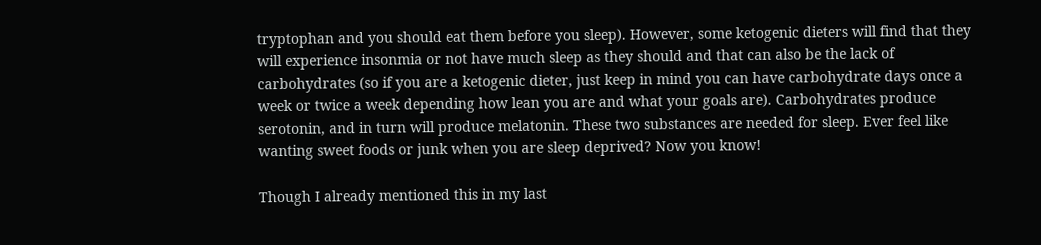tryptophan and you should eat them before you sleep). However, some ketogenic dieters will find that they will experience insonmia or not have much sleep as they should and that can also be the lack of carbohydrates (so if you are a ketogenic dieter, just keep in mind you can have carbohydrate days once a week or twice a week depending how lean you are and what your goals are). Carbohydrates produce serotonin, and in turn will produce melatonin. These two substances are needed for sleep. Ever feel like wanting sweet foods or junk when you are sleep deprived? Now you know!

Though I already mentioned this in my last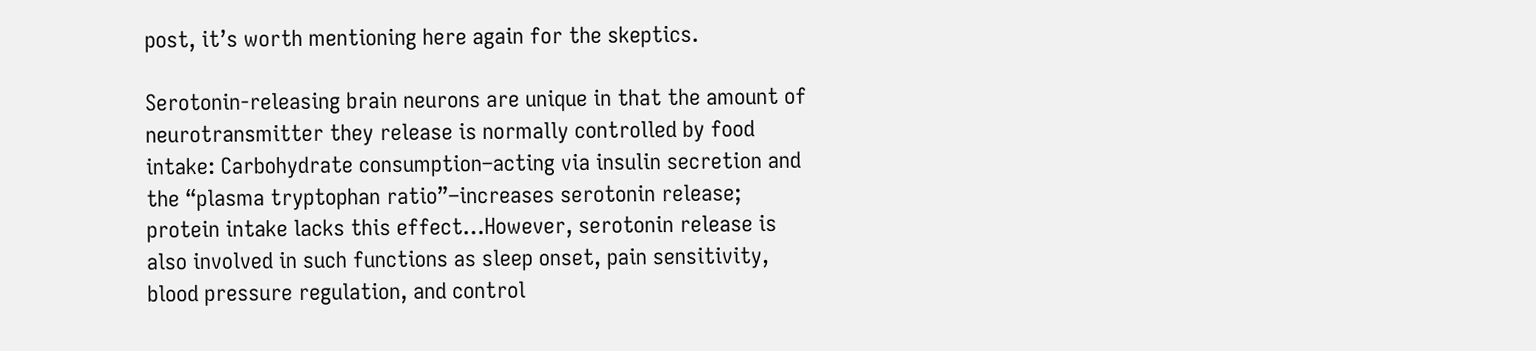post, it’s worth mentioning here again for the skeptics.

Serotonin-releasing brain neurons are unique in that the amount of neurotransmitter they release is normally controlled by food intake: Carbohydrate consumption–acting via insulin secretion and the “plasma tryptophan ratio”–increases serotonin release; protein intake lacks this effect…However, serotonin release is also involved in such functions as sleep onset, pain sensitivity, blood pressure regulation, and control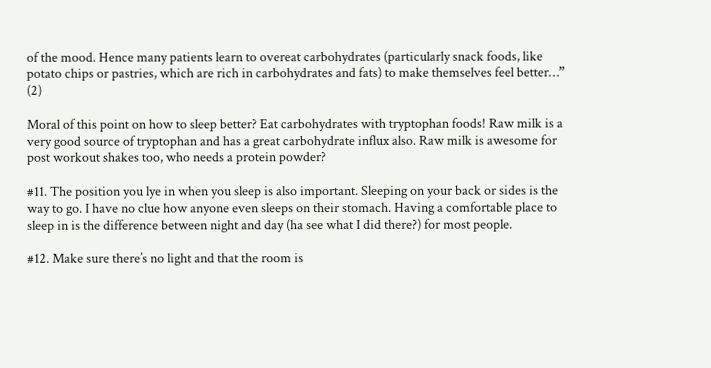of the mood. Hence many patients learn to overeat carbohydrates (particularly snack foods, like potato chips or pastries, which are rich in carbohydrates and fats) to make themselves feel better…” (2)

Moral of this point on how to sleep better? Eat carbohydrates with tryptophan foods! Raw milk is a very good source of tryptophan and has a great carbohydrate influx also. Raw milk is awesome for post workout shakes too, who needs a protein powder?

#11. The position you lye in when you sleep is also important. Sleeping on your back or sides is the way to go. I have no clue how anyone even sleeps on their stomach. Having a comfortable place to sleep in is the difference between night and day (ha see what I did there?) for most people.

#12. Make sure there’s no light and that the room is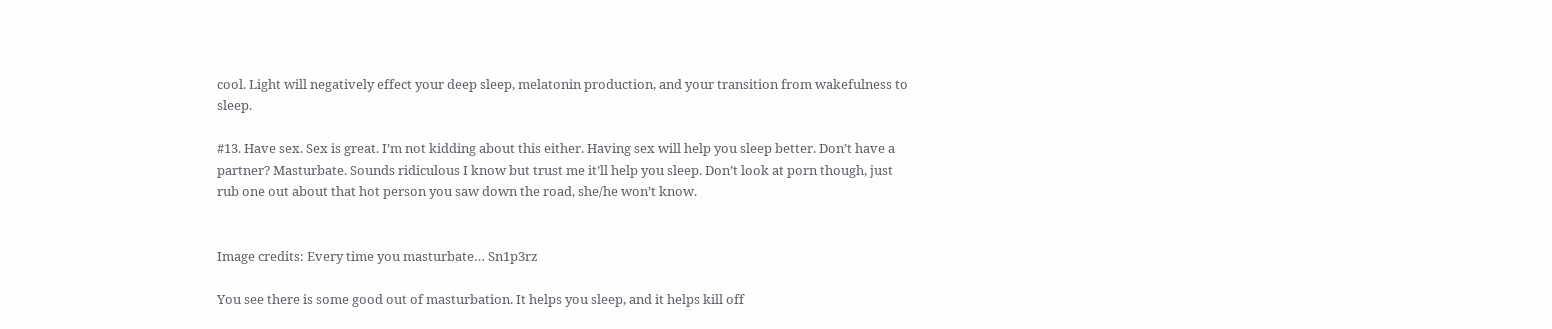cool. Light will negatively effect your deep sleep, melatonin production, and your transition from wakefulness to sleep.

#13. Have sex. Sex is great. I’m not kidding about this either. Having sex will help you sleep better. Don’t have a partner? Masturbate. Sounds ridiculous I know but trust me it’ll help you sleep. Don’t look at porn though, just rub one out about that hot person you saw down the road, she/he won’t know.


Image credits: Every time you masturbate… Sn1p3rz

You see there is some good out of masturbation. It helps you sleep, and it helps kill off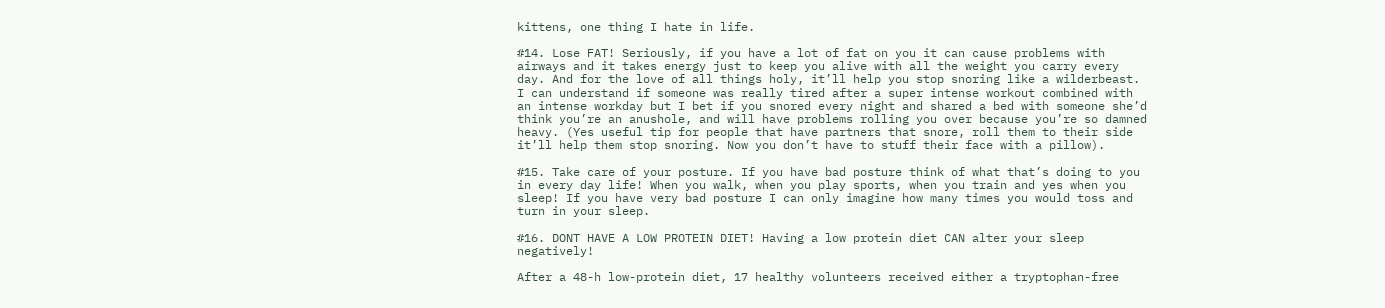kittens, one thing I hate in life.

#14. Lose FAT! Seriously, if you have a lot of fat on you it can cause problems with airways and it takes energy just to keep you alive with all the weight you carry every day. And for the love of all things holy, it’ll help you stop snoring like a wilderbeast. I can understand if someone was really tired after a super intense workout combined with an intense workday but I bet if you snored every night and shared a bed with someone she’d think you’re an anushole, and will have problems rolling you over because you’re so damned heavy. (Yes useful tip for people that have partners that snore, roll them to their side it’ll help them stop snoring. Now you don’t have to stuff their face with a pillow).

#15. Take care of your posture. If you have bad posture think of what that’s doing to you in every day life! When you walk, when you play sports, when you train and yes when you sleep! If you have very bad posture I can only imagine how many times you would toss and turn in your sleep.

#16. DONT HAVE A LOW PROTEIN DIET! Having a low protein diet CAN alter your sleep negatively!

After a 48-h low-protein diet, 17 healthy volunteers received either a tryptophan-free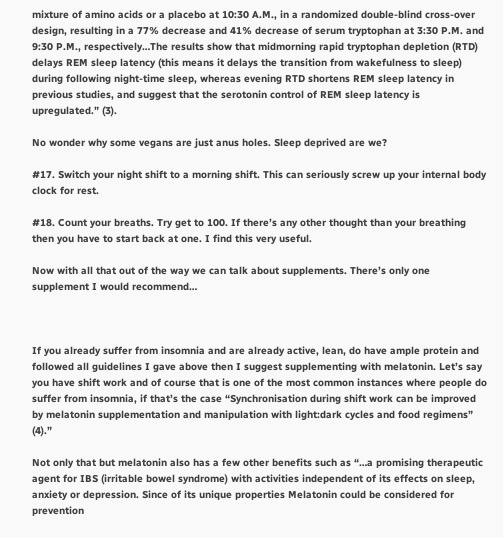mixture of amino acids or a placebo at 10:30 A.M., in a randomized double-blind cross-over design, resulting in a 77% decrease and 41% decrease of serum tryptophan at 3:30 P.M. and 9:30 P.M., respectively…The results show that midmorning rapid tryptophan depletion (RTD) delays REM sleep latency (this means it delays the transition from wakefulness to sleep) during following night-time sleep, whereas evening RTD shortens REM sleep latency in previous studies, and suggest that the serotonin control of REM sleep latency is upregulated.” (3).

No wonder why some vegans are just anus holes. Sleep deprived are we?

#17. Switch your night shift to a morning shift. This can seriously screw up your internal body clock for rest.

#18. Count your breaths. Try get to 100. If there’s any other thought than your breathing then you have to start back at one. I find this very useful.

Now with all that out of the way we can talk about supplements. There’s only one supplement I would recommend…



If you already suffer from insomnia and are already active, lean, do have ample protein and followed all guidelines I gave above then I suggest supplementing with melatonin. Let’s say you have shift work and of course that is one of the most common instances where people do suffer from insomnia, if that’s the case “Synchronisation during shift work can be improved by melatonin supplementation and manipulation with light:dark cycles and food regimens” (4).”

Not only that but melatonin also has a few other benefits such as “…a promising therapeutic agent for IBS (irritable bowel syndrome) with activities independent of its effects on sleep, anxiety or depression. Since of its unique properties Melatonin could be considered for prevention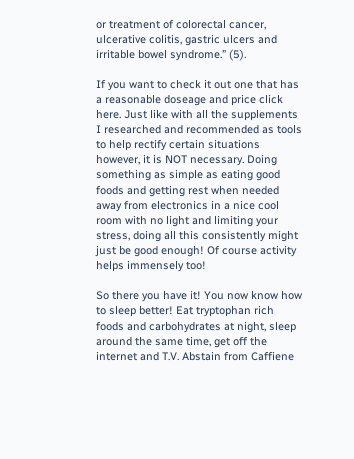or treatment of colorectal cancer, ulcerative colitis, gastric ulcers and irritable bowel syndrome.” (5).

If you want to check it out one that has a reasonable doseage and price click here. Just like with all the supplements I researched and recommended as tools to help rectify certain situations however, it is NOT necessary. Doing something as simple as eating good foods and getting rest when needed away from electronics in a nice cool room with no light and limiting your stress, doing all this consistently might just be good enough! Of course activity helps immensely too!

So there you have it! You now know how to sleep better! Eat tryptophan rich foods and carbohydrates at night, sleep around the same time, get off the internet and T.V. Abstain from Caffiene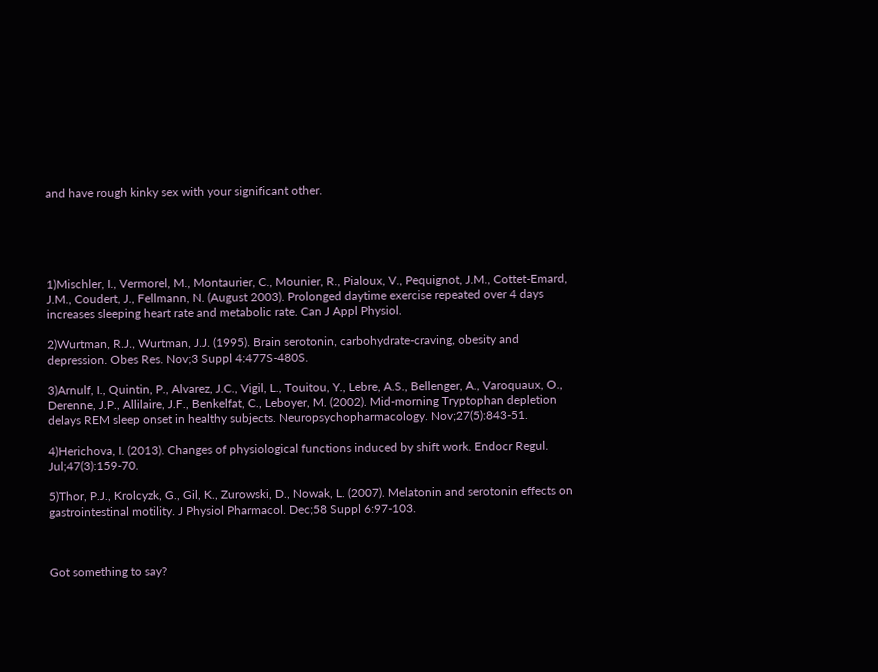and have rough kinky sex with your significant other.





1)Mischler, I., Vermorel, M., Montaurier, C., Mounier, R., Pialoux, V., Pequignot, J.M., Cottet-Emard, J.M., Coudert, J., Fellmann, N. (August 2003). Prolonged daytime exercise repeated over 4 days increases sleeping heart rate and metabolic rate. Can J Appl Physiol.

2)Wurtman, R.J., Wurtman, J.J. (1995). Brain serotonin, carbohydrate-craving, obesity and depression. Obes Res. Nov;3 Suppl 4:477S-480S.

3)Arnulf, I., Quintin, P., Alvarez, J.C., Vigil, L., Touitou, Y., Lebre, A.S., Bellenger, A., Varoquaux, O., Derenne, J.P., Allilaire, J.F., Benkelfat, C., Leboyer, M. (2002). Mid-morning Tryptophan depletion delays REM sleep onset in healthy subjects. Neuropsychopharmacology. Nov;27(5):843-51.

4)Herichova, I. (2013). Changes of physiological functions induced by shift work. Endocr Regul. Jul;47(3):159-70.

5)Thor, P.J., Krolcyzk, G., Gil, K., Zurowski, D., Nowak, L. (2007). Melatonin and serotonin effects on gastrointestinal motility. J Physiol Pharmacol. Dec;58 Suppl 6:97-103.



Got something to say?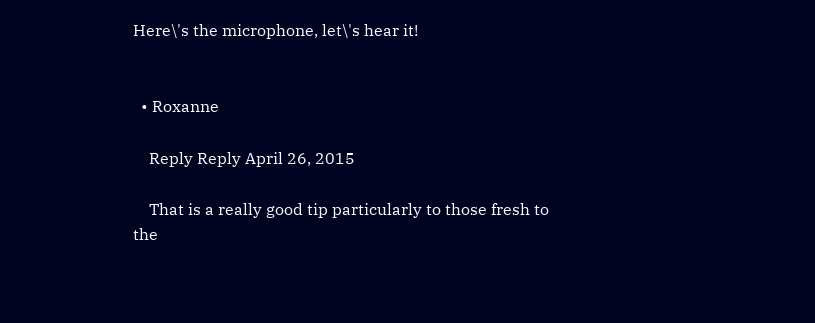Here\'s the microphone, let\'s hear it!


  • Roxanne

    Reply Reply April 26, 2015

    That is a really good tip particularly to those fresh to the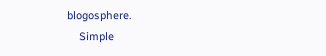blogosphere.
    Simple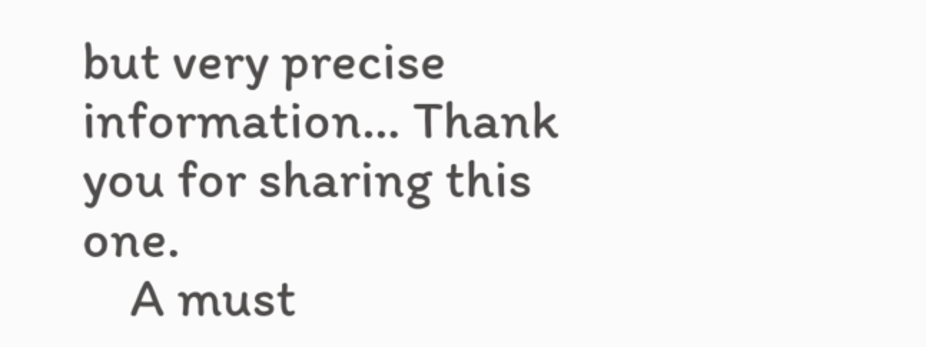but very precise information… Thank you for sharing this one.
    A must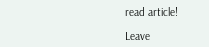read article!

Leave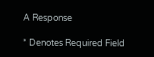A Response

* Denotes Required Field